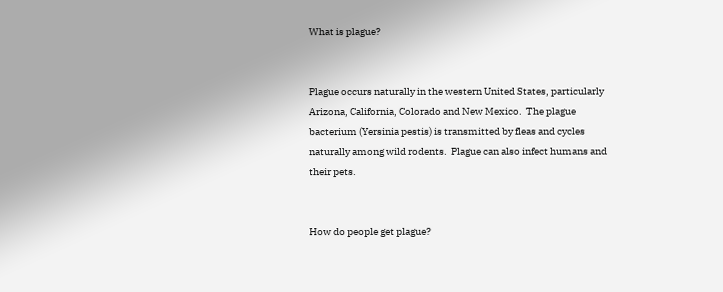What is plague?


Plague occurs naturally in the western United States, particularly Arizona, California, Colorado and New Mexico.  The plague bacterium (Yersinia pestis) is transmitted by fleas and cycles naturally among wild rodents.  Plague can also infect humans and their pets.


How do people get plague?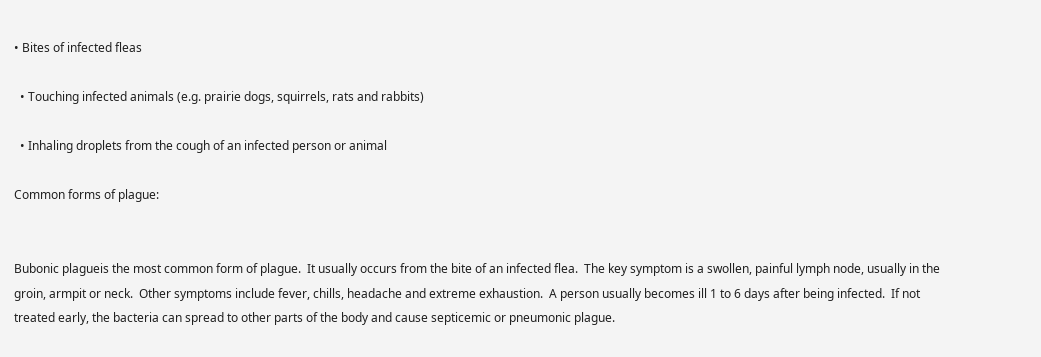• Bites of infected fleas

  • Touching infected animals (e.g. prairie dogs, squirrels, rats and rabbits)

  • Inhaling droplets from the cough of an infected person or animal

Common forms of plague:


Bubonic plagueis the most common form of plague.  It usually occurs from the bite of an infected flea.  The key symptom is a swollen, painful lymph node, usually in the groin, armpit or neck.  Other symptoms include fever, chills, headache and extreme exhaustion.  A person usually becomes ill 1 to 6 days after being infected.  If not treated early, the bacteria can spread to other parts of the body and cause septicemic or pneumonic plague.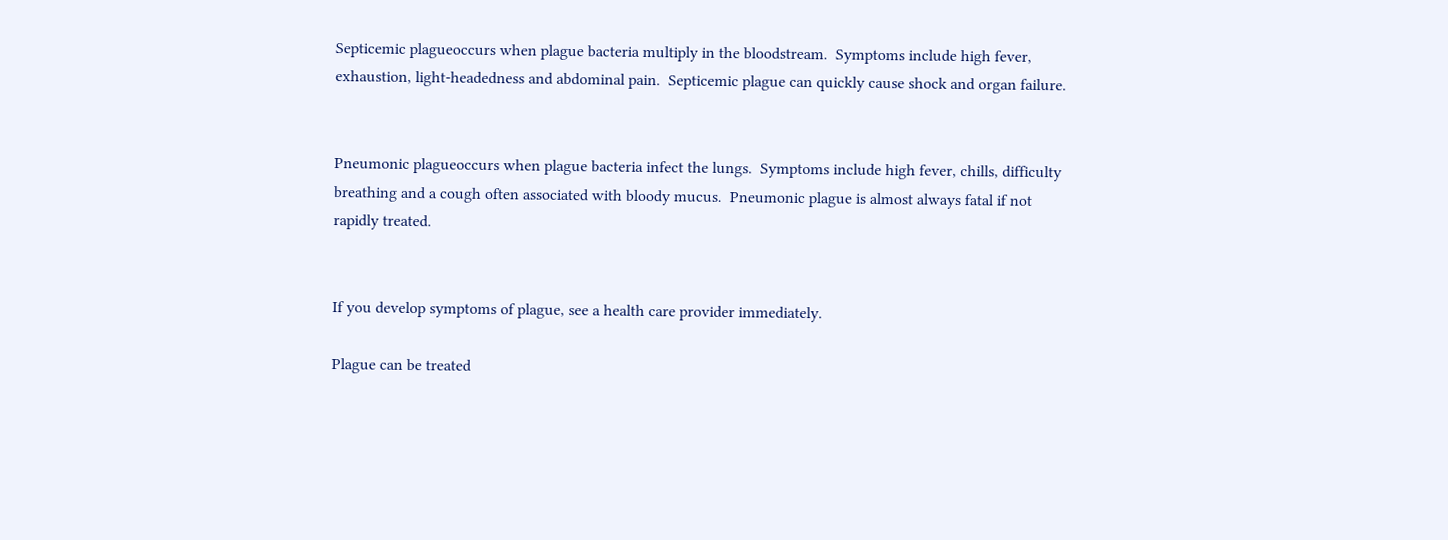Septicemic plagueoccurs when plague bacteria multiply in the bloodstream.  Symptoms include high fever, exhaustion, light-headedness and abdominal pain.  Septicemic plague can quickly cause shock and organ failure.


Pneumonic plagueoccurs when plague bacteria infect the lungs.  Symptoms include high fever, chills, difficulty breathing and a cough often associated with bloody mucus.  Pneumonic plague is almost always fatal if not rapidly treated.


If you develop symptoms of plague, see a health care provider immediately.

Plague can be treated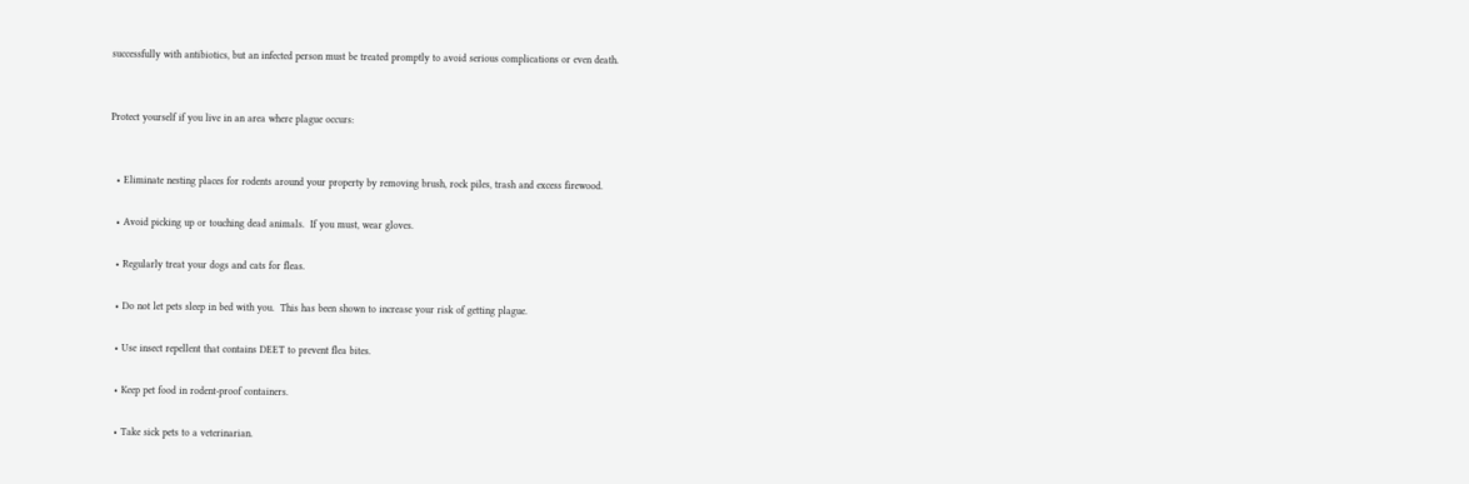successfully with antibiotics, but an infected person must be treated promptly to avoid serious complications or even death.


Protect yourself if you live in an area where plague occurs:


  • Eliminate nesting places for rodents around your property by removing brush, rock piles, trash and excess firewood.

  • Avoid picking up or touching dead animals.  If you must, wear gloves.

  • Regularly treat your dogs and cats for fleas.

  • Do not let pets sleep in bed with you.  This has been shown to increase your risk of getting plague.

  • Use insect repellent that contains DEET to prevent flea bites.

  • Keep pet food in rodent-proof containers.

  • Take sick pets to a veterinarian.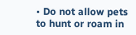• Do not allow pets to hunt or roam in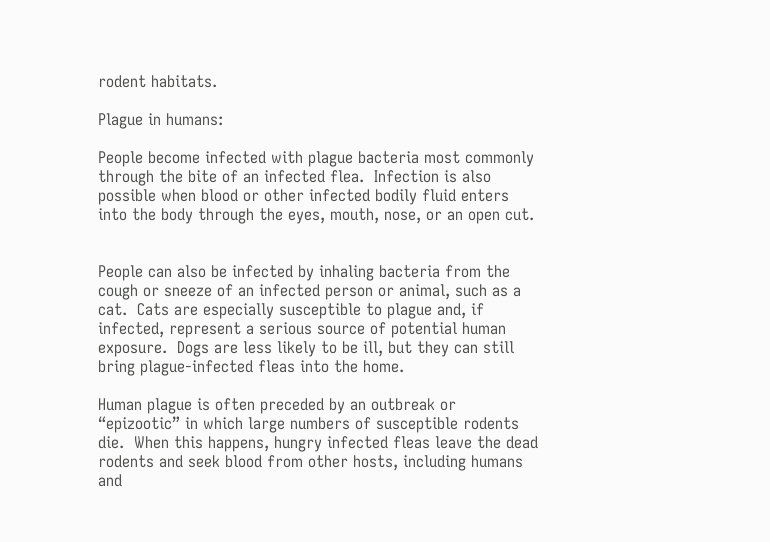rodent habitats.

Plague in humans:

People become infected with plague bacteria most commonly through the bite of an infected flea.  Infection is also possible when blood or other infected bodily fluid enters into the body through the eyes, mouth, nose, or an open cut.


People can also be infected by inhaling bacteria from the cough or sneeze of an infected person or animal, such as a cat.  Cats are especially susceptible to plague and, if infected, represent a serious source of potential human exposure.  Dogs are less likely to be ill, but they can still bring plague-infected fleas into the home.

Human plague is often preceded by an outbreak or “epizootic” in which large numbers of susceptible rodents die.  When this happens, hungry infected fleas leave the dead rodents and seek blood from other hosts, including humans and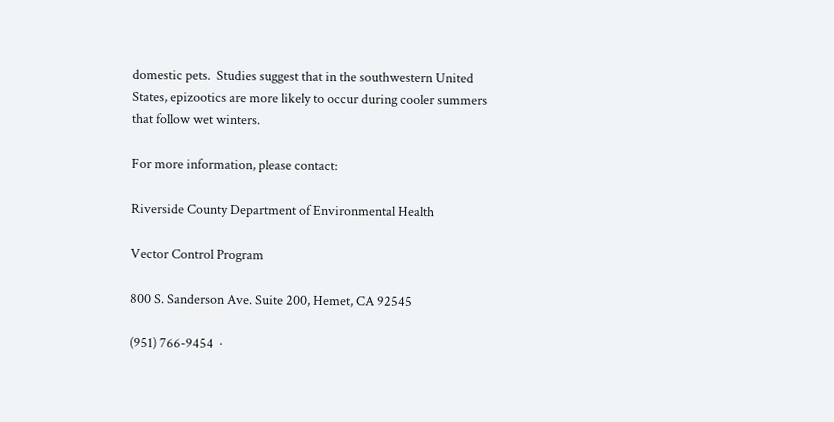domestic pets.  Studies suggest that in the southwestern United States, epizootics are more likely to occur during cooler summers that follow wet winters.

For more information, please contact:

Riverside County Department of Environmental Health

Vector Control Program

800 S. Sanderson Ave. Suite 200, Hemet, CA 92545

(951) 766-9454  ·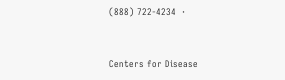(888) 722-4234  ·


Centers for Disease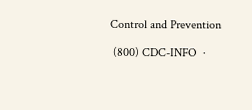Control and Prevention

 (800) CDC-INFO  ·